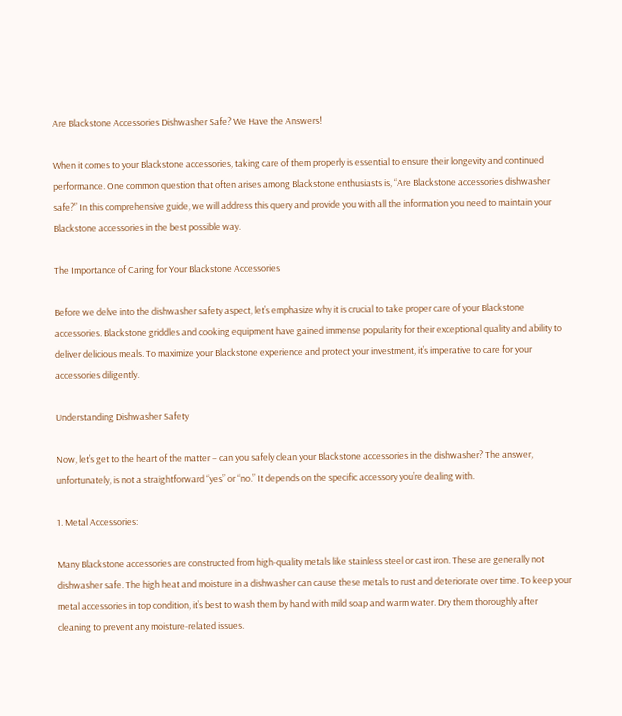Are Blackstone Accessories Dishwasher Safe? We Have the Answers!

When it comes to your Blackstone accessories, taking care of them properly is essential to ensure their longevity and continued performance. One common question that often arises among Blackstone enthusiasts is, “Are Blackstone accessories dishwasher safe?” In this comprehensive guide, we will address this query and provide you with all the information you need to maintain your Blackstone accessories in the best possible way.

The Importance of Caring for Your Blackstone Accessories

Before we delve into the dishwasher safety aspect, let’s emphasize why it is crucial to take proper care of your Blackstone accessories. Blackstone griddles and cooking equipment have gained immense popularity for their exceptional quality and ability to deliver delicious meals. To maximize your Blackstone experience and protect your investment, it’s imperative to care for your accessories diligently.

Understanding Dishwasher Safety

Now, let’s get to the heart of the matter – can you safely clean your Blackstone accessories in the dishwasher? The answer, unfortunately, is not a straightforward “yes” or “no.” It depends on the specific accessory you’re dealing with.

1. Metal Accessories:

Many Blackstone accessories are constructed from high-quality metals like stainless steel or cast iron. These are generally not dishwasher safe. The high heat and moisture in a dishwasher can cause these metals to rust and deteriorate over time. To keep your metal accessories in top condition, it’s best to wash them by hand with mild soap and warm water. Dry them thoroughly after cleaning to prevent any moisture-related issues.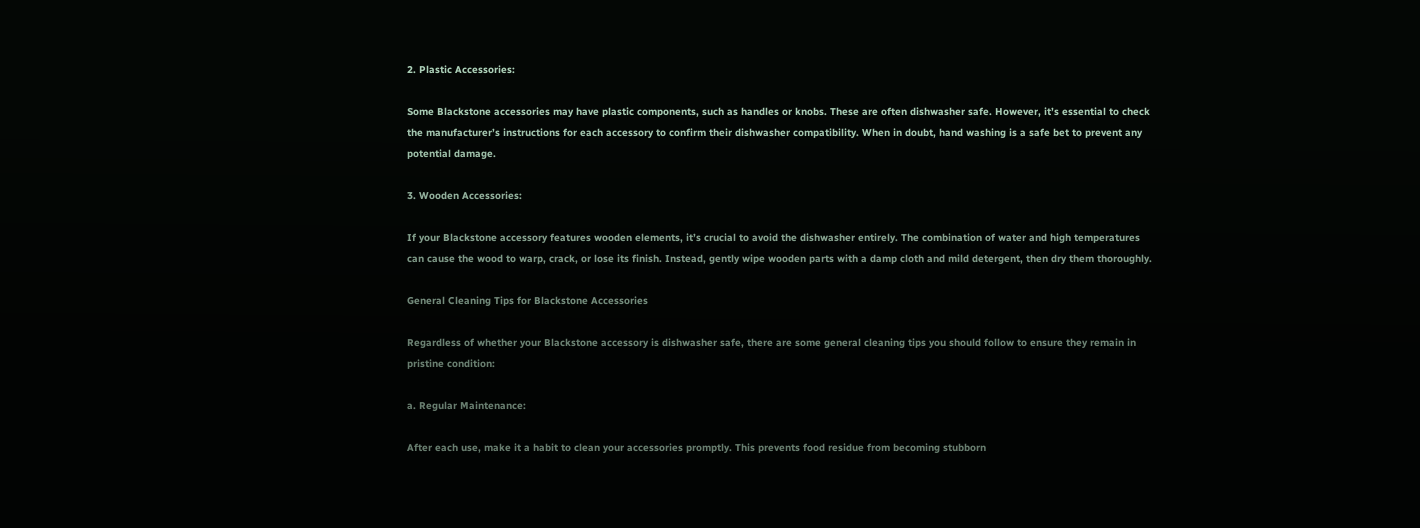2. Plastic Accessories:

Some Blackstone accessories may have plastic components, such as handles or knobs. These are often dishwasher safe. However, it’s essential to check the manufacturer’s instructions for each accessory to confirm their dishwasher compatibility. When in doubt, hand washing is a safe bet to prevent any potential damage.

3. Wooden Accessories:

If your Blackstone accessory features wooden elements, it’s crucial to avoid the dishwasher entirely. The combination of water and high temperatures can cause the wood to warp, crack, or lose its finish. Instead, gently wipe wooden parts with a damp cloth and mild detergent, then dry them thoroughly.

General Cleaning Tips for Blackstone Accessories

Regardless of whether your Blackstone accessory is dishwasher safe, there are some general cleaning tips you should follow to ensure they remain in pristine condition:

a. Regular Maintenance:

After each use, make it a habit to clean your accessories promptly. This prevents food residue from becoming stubborn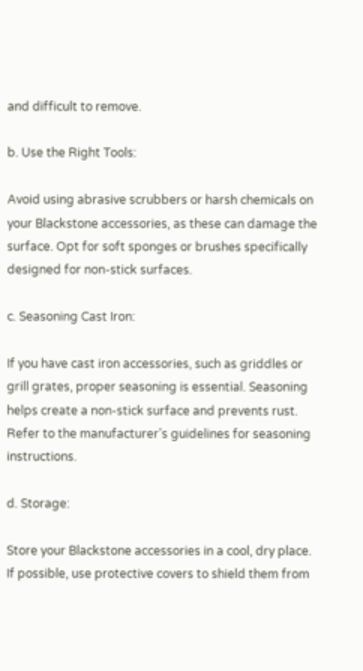and difficult to remove.

b. Use the Right Tools:

Avoid using abrasive scrubbers or harsh chemicals on your Blackstone accessories, as these can damage the surface. Opt for soft sponges or brushes specifically designed for non-stick surfaces.

c. Seasoning Cast Iron:

If you have cast iron accessories, such as griddles or grill grates, proper seasoning is essential. Seasoning helps create a non-stick surface and prevents rust. Refer to the manufacturer’s guidelines for seasoning instructions.

d. Storage:

Store your Blackstone accessories in a cool, dry place. If possible, use protective covers to shield them from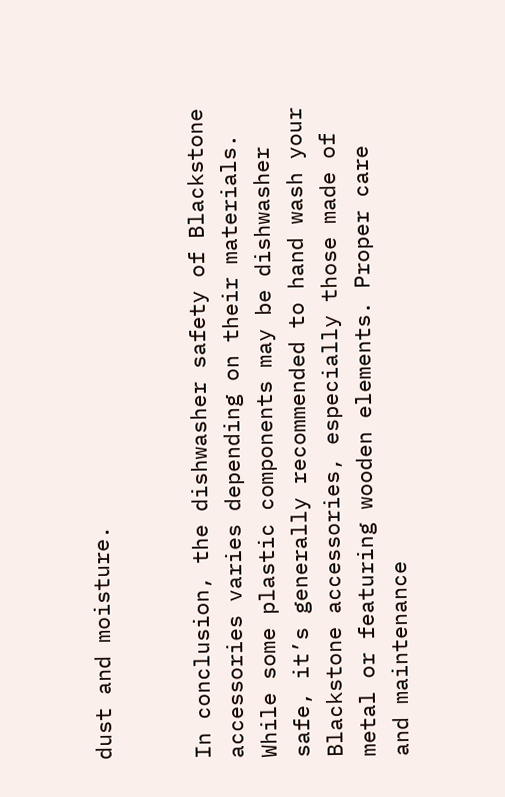dust and moisture.


In conclusion, the dishwasher safety of Blackstone accessories varies depending on their materials. While some plastic components may be dishwasher safe, it’s generally recommended to hand wash your Blackstone accessories, especially those made of metal or featuring wooden elements. Proper care and maintenance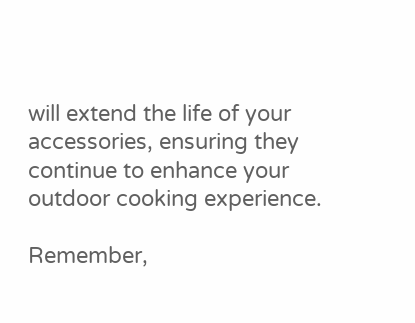will extend the life of your accessories, ensuring they continue to enhance your outdoor cooking experience.

Remember,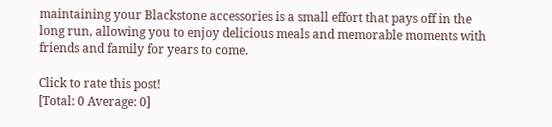maintaining your Blackstone accessories is a small effort that pays off in the long run, allowing you to enjoy delicious meals and memorable moments with friends and family for years to come.

Click to rate this post!
[Total: 0 Average: 0]